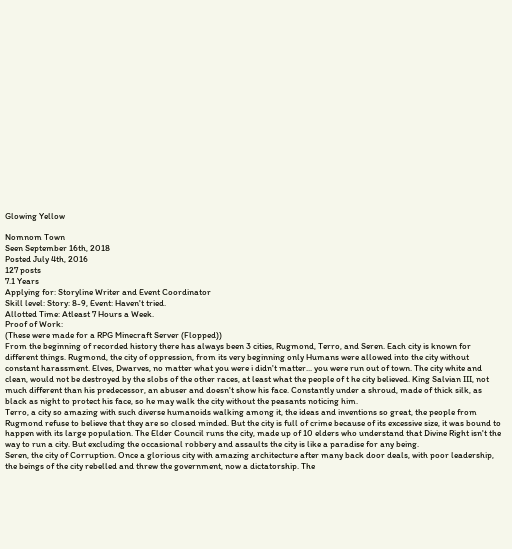Glowing Yellow

Nomnom Town
Seen September 16th, 2018
Posted July 4th, 2016
127 posts
7.1 Years
Applying for: Storyline Writer and Event Coordinator
Skill level: Story: 8-9, Event: Haven't tried.
Allotted Time: Atleast 7 Hours a Week.
Proof of Work:
(These were made for a RPG Minecraft Server (Flopped))
From the beginning of recorded history there has always been 3 cities, Rugmond, Terro, and Seren. Each city is known for different things. Rugmond, the city of oppression, from its very beginning only Humans were allowed into the city without constant harassment. Elves, Dwarves, no matter what you were i didn't matter... you were run out of town. The city white and clean, would not be destroyed by the slobs of the other races, at least what the people of t he city believed. King Salvian III, not much different than his predecessor, an abuser and doesn't show his face. Constantly under a shroud, made of thick silk, as black as night to protect his face, so he may walk the city without the peasants noticing him.
Terro, a city so amazing with such diverse humanoids walking among it, the ideas and inventions so great, the people from Rugmond refuse to believe that they are so closed minded. But the city is full of crime because of its excessive size, it was bound to happen with its large population. The Elder Council runs the city, made up of 10 elders who understand that Divine Right isn't the way to run a city. But excluding the occasional robbery and assaults the city is like a paradise for any being.
Seren, the city of Corruption. Once a glorious city with amazing architecture after many back door deals, with poor leadership, the beings of the city rebelled and threw the government, now a dictatorship. The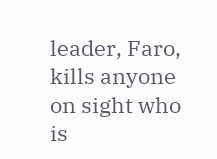leader, Faro, kills anyone on sight who is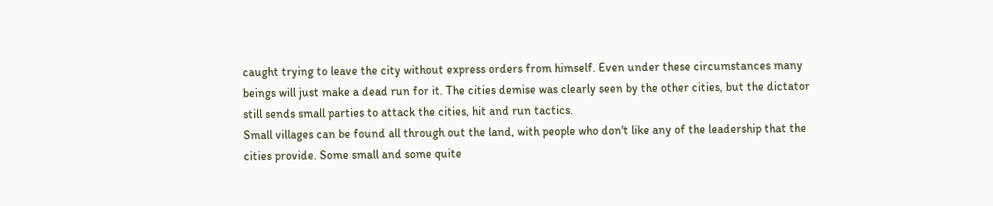caught trying to leave the city without express orders from himself. Even under these circumstances many beings will just make a dead run for it. The cities demise was clearly seen by the other cities, but the dictator still sends small parties to attack the cities, hit and run tactics.
Small villages can be found all through out the land, with people who don't like any of the leadership that the cities provide. Some small and some quite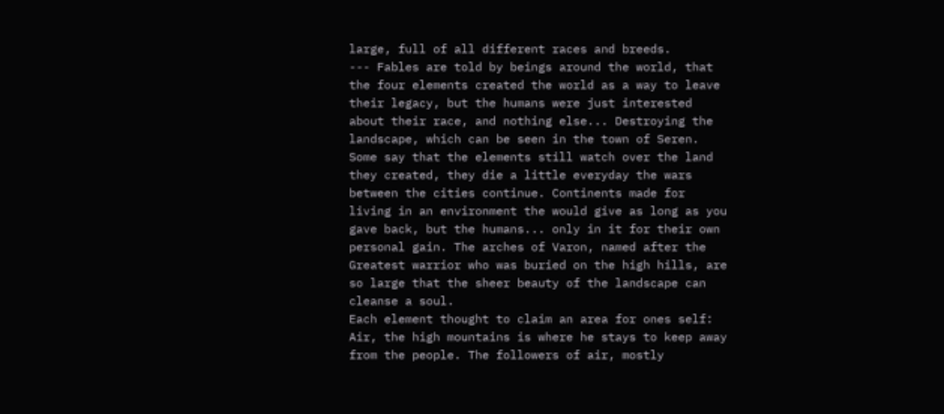large, full of all different races and breeds.
--- Fables are told by beings around the world, that the four elements created the world as a way to leave their legacy, but the humans were just interested about their race, and nothing else... Destroying the landscape, which can be seen in the town of Seren. Some say that the elements still watch over the land they created, they die a little everyday the wars between the cities continue. Continents made for living in an environment the would give as long as you gave back, but the humans... only in it for their own personal gain. The arches of Varon, named after the Greatest warrior who was buried on the high hills, are so large that the sheer beauty of the landscape can cleanse a soul.
Each element thought to claim an area for ones self: Air, the high mountains is where he stays to keep away from the people. The followers of air, mostly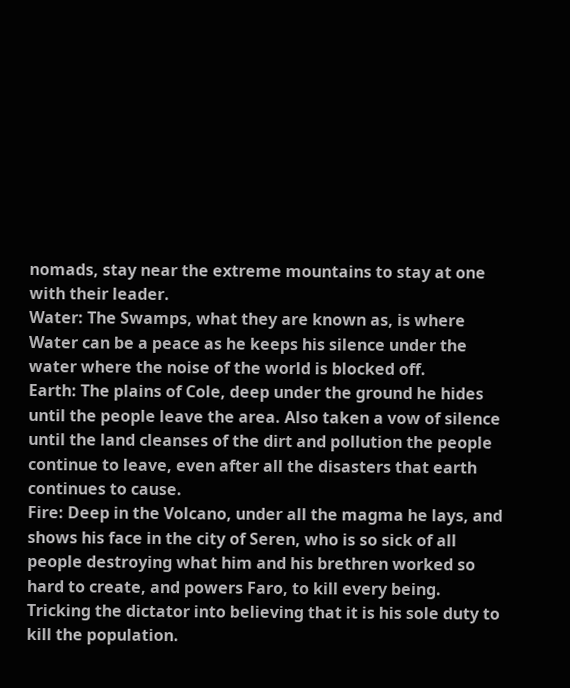nomads, stay near the extreme mountains to stay at one with their leader.
Water: The Swamps, what they are known as, is where Water can be a peace as he keeps his silence under the water where the noise of the world is blocked off.
Earth: The plains of Cole, deep under the ground he hides until the people leave the area. Also taken a vow of silence until the land cleanses of the dirt and pollution the people continue to leave, even after all the disasters that earth continues to cause.
Fire: Deep in the Volcano, under all the magma he lays, and shows his face in the city of Seren, who is so sick of all people destroying what him and his brethren worked so hard to create, and powers Faro, to kill every being. Tricking the dictator into believing that it is his sole duty to kill the population.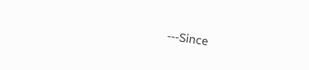---Since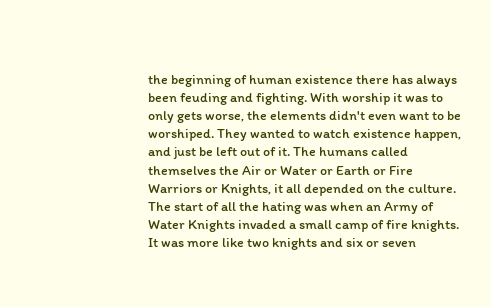the beginning of human existence there has always been feuding and fighting. With worship it was to only gets worse, the elements didn't even want to be worshiped. They wanted to watch existence happen, and just be left out of it. The humans called themselves the Air or Water or Earth or Fire Warriors or Knights, it all depended on the culture.
The start of all the hating was when an Army of Water Knights invaded a small camp of fire knights. It was more like two knights and six or seven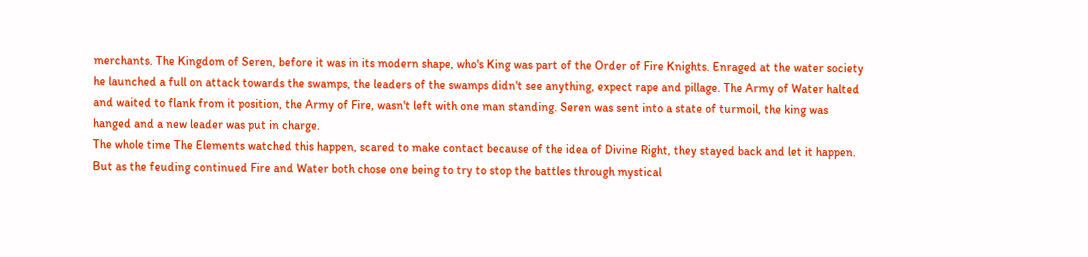merchants. The Kingdom of Seren, before it was in its modern shape, who's King was part of the Order of Fire Knights. Enraged at the water society he launched a full on attack towards the swamps, the leaders of the swamps didn't see anything, expect rape and pillage. The Army of Water halted and waited to flank from it position, the Army of Fire, wasn't left with one man standing. Seren was sent into a state of turmoil, the king was hanged and a new leader was put in charge.
The whole time The Elements watched this happen, scared to make contact because of the idea of Divine Right, they stayed back and let it happen. But as the feuding continued Fire and Water both chose one being to try to stop the battles through mystical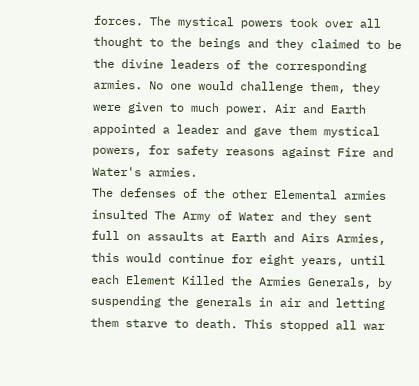forces. The mystical powers took over all thought to the beings and they claimed to be the divine leaders of the corresponding armies. No one would challenge them, they were given to much power. Air and Earth appointed a leader and gave them mystical powers, for safety reasons against Fire and Water's armies.
The defenses of the other Elemental armies insulted The Army of Water and they sent full on assaults at Earth and Airs Armies, this would continue for eight years, until each Element Killed the Armies Generals, by suspending the generals in air and letting them starve to death. This stopped all war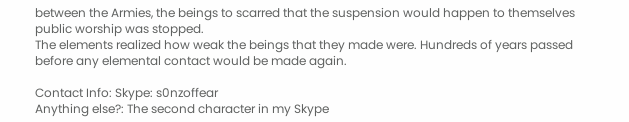between the Armies, the beings to scarred that the suspension would happen to themselves public worship was stopped.
The elements realized how weak the beings that they made were. Hundreds of years passed before any elemental contact would be made again.

Contact Info: Skype: s0nzoffear
Anything else?: The second character in my Skype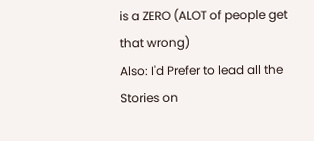is a ZERO (ALOT of people get that wrong)
Also: I'd Prefer to lead all the Stories on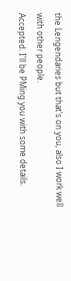the Lengendaries but that's on you, also I work well with other people.
Accepted. I'll be PMing you with some details.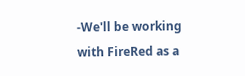-We'll be working with FireRed as a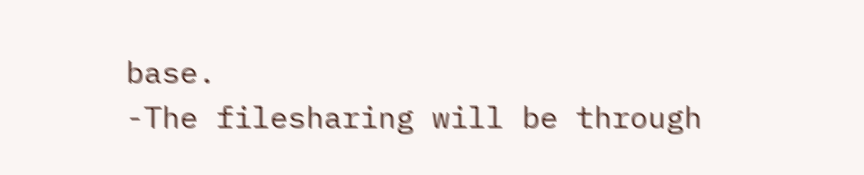base.
-The filesharing will be through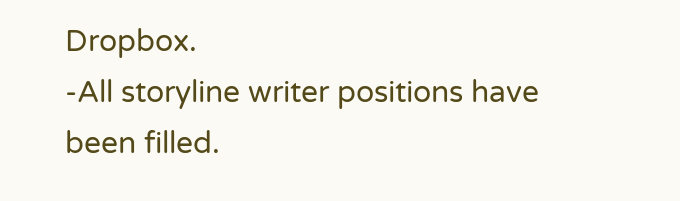Dropbox.
-All storyline writer positions have been filled.